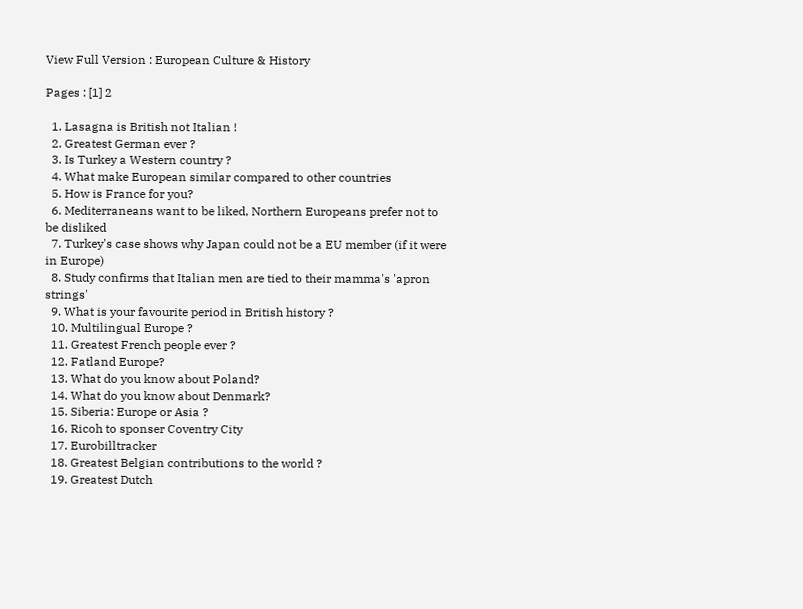View Full Version : European Culture & History

Pages : [1] 2

  1. Lasagna is British not Italian !
  2. Greatest German ever ?
  3. Is Turkey a Western country ?
  4. What make European similar compared to other countries
  5. How is France for you?
  6. Mediterraneans want to be liked, Northern Europeans prefer not to be disliked
  7. Turkey's case shows why Japan could not be a EU member (if it were in Europe)
  8. Study confirms that Italian men are tied to their mamma's 'apron strings'
  9. What is your favourite period in British history ?
  10. Multilingual Europe ?
  11. Greatest French people ever ?
  12. Fatland Europe?
  13. What do you know about Poland?
  14. What do you know about Denmark?
  15. Siberia: Europe or Asia ?
  16. Ricoh to sponser Coventry City
  17. Eurobilltracker
  18. Greatest Belgian contributions to the world ?
  19. Greatest Dutch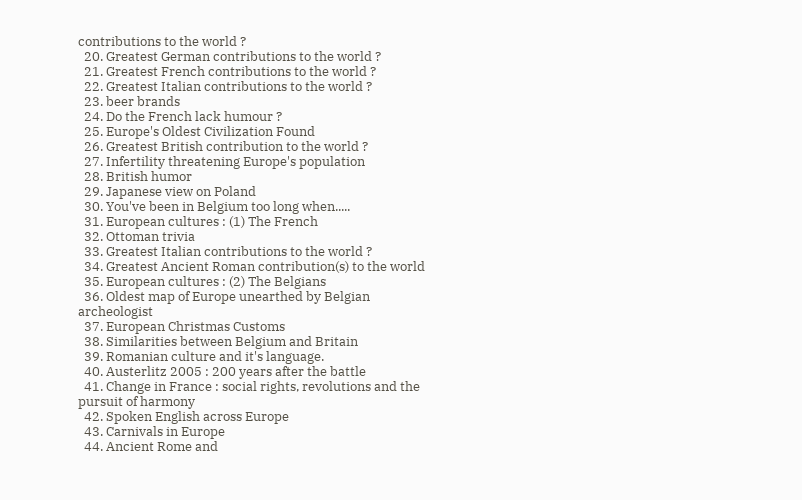contributions to the world ?
  20. Greatest German contributions to the world ?
  21. Greatest French contributions to the world ?
  22. Greatest Italian contributions to the world ?
  23. beer brands
  24. Do the French lack humour ?
  25. Europe's Oldest Civilization Found
  26. Greatest British contribution to the world ?
  27. Infertility threatening Europe's population
  28. British humor
  29. Japanese view on Poland
  30. You've been in Belgium too long when.....
  31. European cultures : (1) The French
  32. Ottoman trivia
  33. Greatest Italian contributions to the world ?
  34. Greatest Ancient Roman contribution(s) to the world
  35. European cultures : (2) The Belgians
  36. Oldest map of Europe unearthed by Belgian archeologist
  37. European Christmas Customs
  38. Similarities between Belgium and Britain
  39. Romanian culture and it's language.
  40. Austerlitz 2005 : 200 years after the battle
  41. Change in France : social rights, revolutions and the pursuit of harmony
  42. Spoken English across Europe
  43. Carnivals in Europe
  44. Ancient Rome and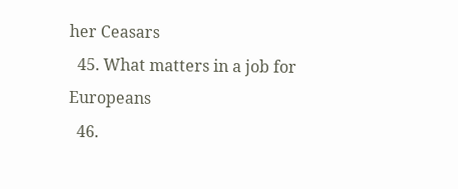her Ceasars
  45. What matters in a job for Europeans
  46.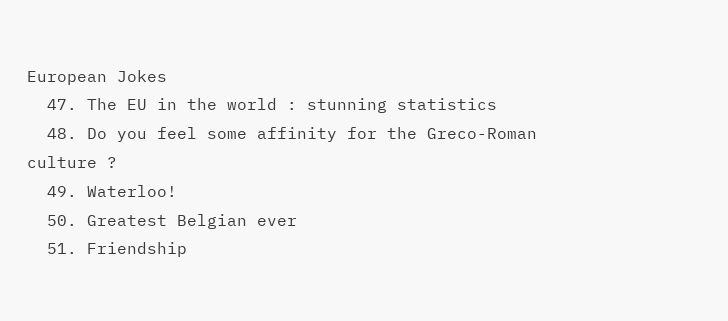European Jokes
  47. The EU in the world : stunning statistics
  48. Do you feel some affinity for the Greco-Roman culture ?
  49. Waterloo!
  50. Greatest Belgian ever
  51. Friendship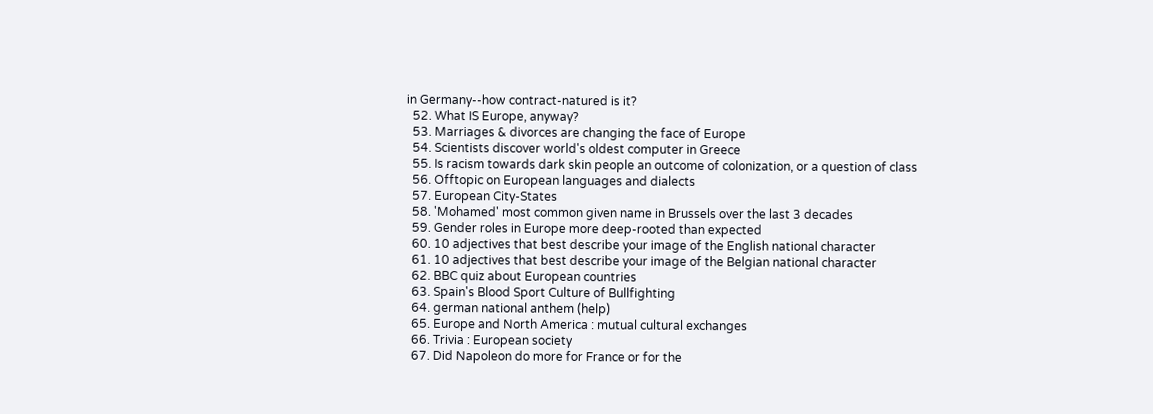in Germany--how contract-natured is it?
  52. What IS Europe, anyway?
  53. Marriages & divorces are changing the face of Europe
  54. Scientists discover world's oldest computer in Greece
  55. Is racism towards dark skin people an outcome of colonization, or a question of class
  56. Offtopic on European languages and dialects
  57. European City-States
  58. 'Mohamed' most common given name in Brussels over the last 3 decades
  59. Gender roles in Europe more deep-rooted than expected
  60. 10 adjectives that best describe your image of the English national character
  61. 10 adjectives that best describe your image of the Belgian national character
  62. BBC quiz about European countries
  63. Spain's Blood Sport Culture of Bullfighting
  64. german national anthem (help)
  65. Europe and North America : mutual cultural exchanges
  66. Trivia : European society
  67. Did Napoleon do more for France or for the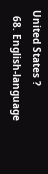United States ?
  68. English-language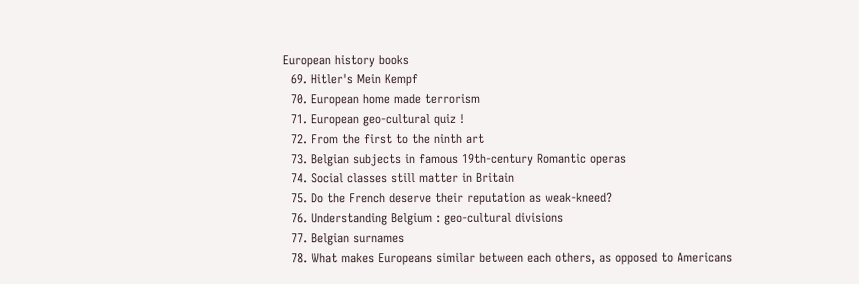European history books
  69. Hitler's Mein Kempf
  70. European home made terrorism
  71. European geo-cultural quiz !
  72. From the first to the ninth art
  73. Belgian subjects in famous 19th-century Romantic operas
  74. Social classes still matter in Britain
  75. Do the French deserve their reputation as weak-kneed?
  76. Understanding Belgium : geo-cultural divisions
  77. Belgian surnames
  78. What makes Europeans similar between each others, as opposed to Americans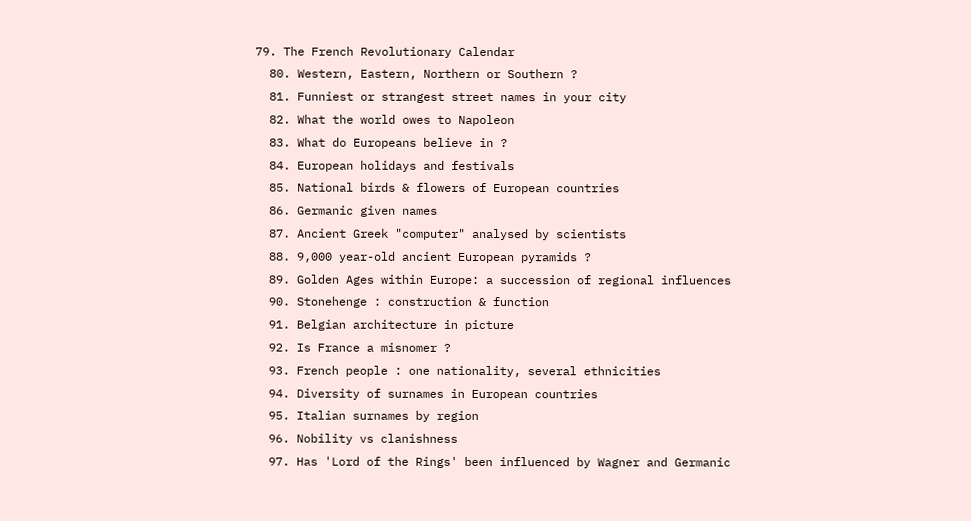79. The French Revolutionary Calendar
  80. Western, Eastern, Northern or Southern ?
  81. Funniest or strangest street names in your city
  82. What the world owes to Napoleon
  83. What do Europeans believe in ?
  84. European holidays and festivals
  85. National birds & flowers of European countries
  86. Germanic given names
  87. Ancient Greek "computer" analysed by scientists
  88. 9,000 year-old ancient European pyramids ?
  89. Golden Ages within Europe: a succession of regional influences
  90. Stonehenge : construction & function
  91. Belgian architecture in picture
  92. Is France a misnomer ?
  93. French people : one nationality, several ethnicities
  94. Diversity of surnames in European countries
  95. Italian surnames by region
  96. Nobility vs clanishness
  97. Has 'Lord of the Rings' been influenced by Wagner and Germanic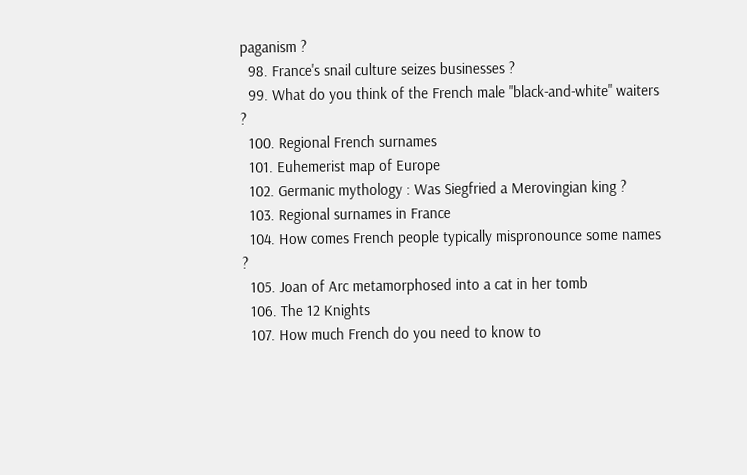paganism ?
  98. France's snail culture seizes businesses ?
  99. What do you think of the French male "black-and-white" waiters ?
  100. Regional French surnames
  101. Euhemerist map of Europe
  102. Germanic mythology : Was Siegfried a Merovingian king ?
  103. Regional surnames in France
  104. How comes French people typically mispronounce some names ?
  105. Joan of Arc metamorphosed into a cat in her tomb
  106. The 12 Knights
  107. How much French do you need to know to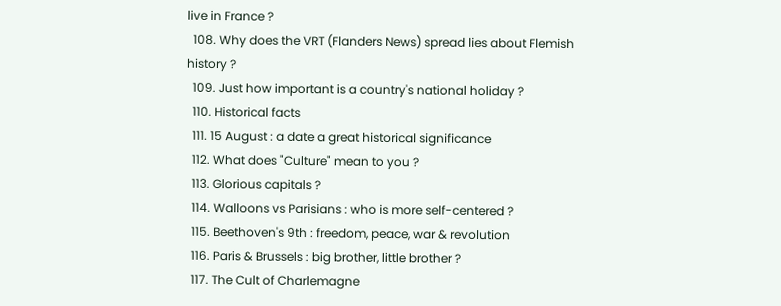live in France ?
  108. Why does the VRT (Flanders News) spread lies about Flemish history ?
  109. Just how important is a country's national holiday ?
  110. Historical facts
  111. 15 August : a date a great historical significance
  112. What does "Culture" mean to you ?
  113. Glorious capitals ?
  114. Walloons vs Parisians : who is more self-centered ?
  115. Beethoven's 9th : freedom, peace, war & revolution
  116. Paris & Brussels : big brother, little brother ?
  117. The Cult of Charlemagne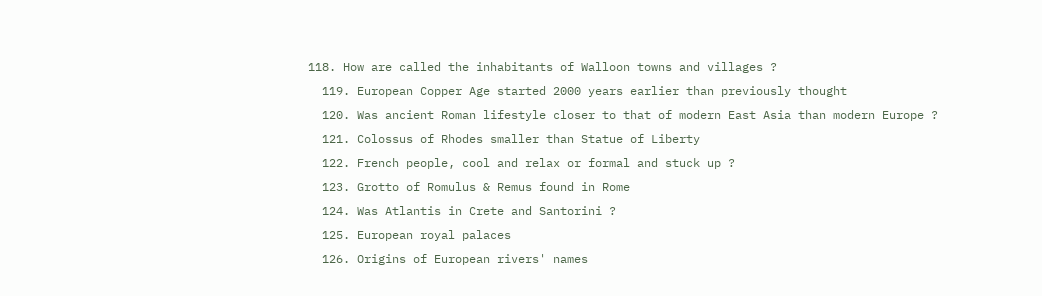118. How are called the inhabitants of Walloon towns and villages ?
  119. European Copper Age started 2000 years earlier than previously thought
  120. Was ancient Roman lifestyle closer to that of modern East Asia than modern Europe ?
  121. Colossus of Rhodes smaller than Statue of Liberty
  122. French people, cool and relax or formal and stuck up ?
  123. Grotto of Romulus & Remus found in Rome
  124. Was Atlantis in Crete and Santorini ?
  125. European royal palaces
  126. Origins of European rivers' names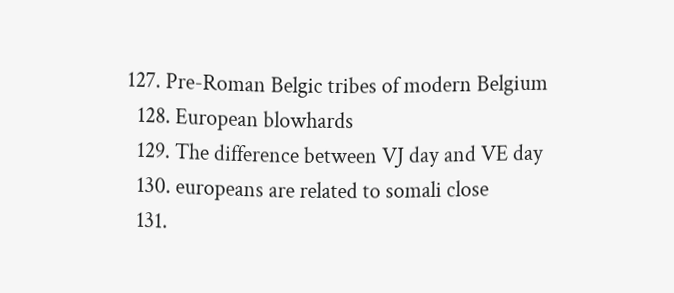127. Pre-Roman Belgic tribes of modern Belgium
  128. European blowhards
  129. The difference between VJ day and VE day
  130. europeans are related to somali close
  131.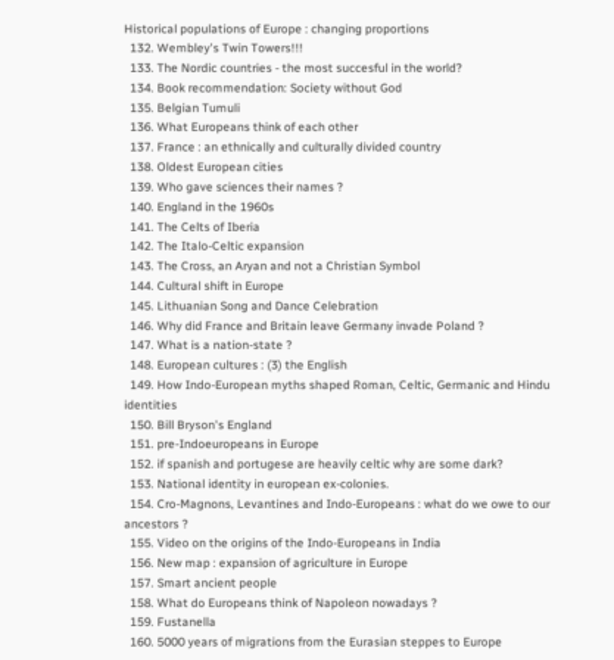Historical populations of Europe : changing proportions
  132. Wembley's Twin Towers!!!
  133. The Nordic countries - the most succesful in the world?
  134. Book recommendation: Society without God
  135. Belgian Tumuli
  136. What Europeans think of each other
  137. France : an ethnically and culturally divided country
  138. Oldest European cities
  139. Who gave sciences their names ?
  140. England in the 1960s
  141. The Celts of Iberia
  142. The Italo-Celtic expansion
  143. The Cross, an Aryan and not a Christian Symbol
  144. Cultural shift in Europe
  145. Lithuanian Song and Dance Celebration
  146. Why did France and Britain leave Germany invade Poland ?
  147. What is a nation-state ?
  148. European cultures : (3) the English
  149. How Indo-European myths shaped Roman, Celtic, Germanic and Hindu identities
  150. Bill Bryson's England
  151. pre-Indoeuropeans in Europe
  152. if spanish and portugese are heavily celtic why are some dark?
  153. National identity in european ex-colonies.
  154. Cro-Magnons, Levantines and Indo-Europeans : what do we owe to our ancestors ?
  155. Video on the origins of the Indo-Europeans in India
  156. New map : expansion of agriculture in Europe
  157. Smart ancient people
  158. What do Europeans think of Napoleon nowadays ?
  159. Fustanella
  160. 5000 years of migrations from the Eurasian steppes to Europe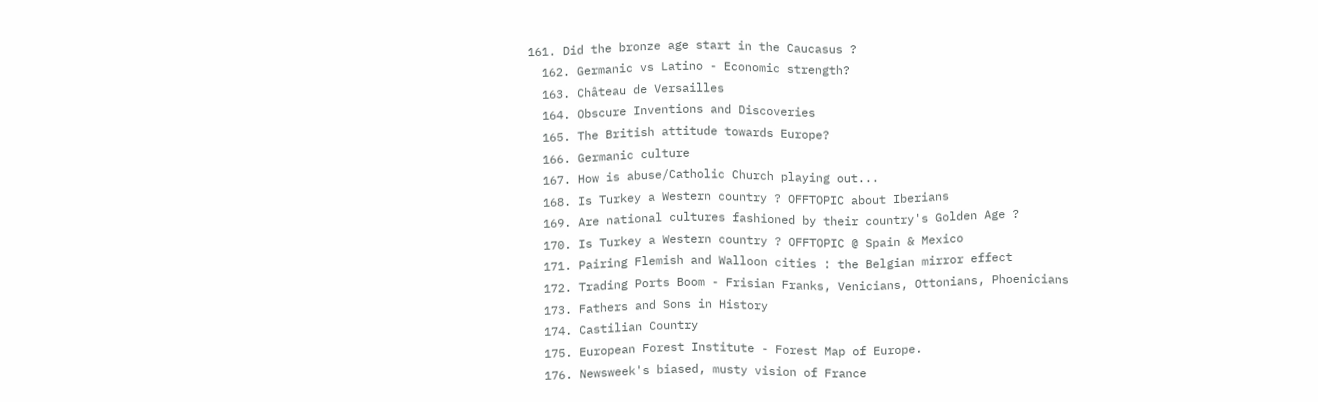161. Did the bronze age start in the Caucasus ?
  162. Germanic vs Latino - Economic strength?
  163. Château de Versailles
  164. Obscure Inventions and Discoveries
  165. The British attitude towards Europe?
  166. Germanic culture
  167. How is abuse/Catholic Church playing out...
  168. Is Turkey a Western country ? OFFTOPIC about Iberians
  169. Are national cultures fashioned by their country's Golden Age ?
  170. Is Turkey a Western country ? OFFTOPIC @ Spain & Mexico
  171. Pairing Flemish and Walloon cities : the Belgian mirror effect
  172. Trading Ports Boom - Frisian Franks, Venicians, Ottonians, Phoenicians
  173. Fathers and Sons in History
  174. Castilian Country
  175. European Forest Institute - Forest Map of Europe.
  176. Newsweek's biased, musty vision of France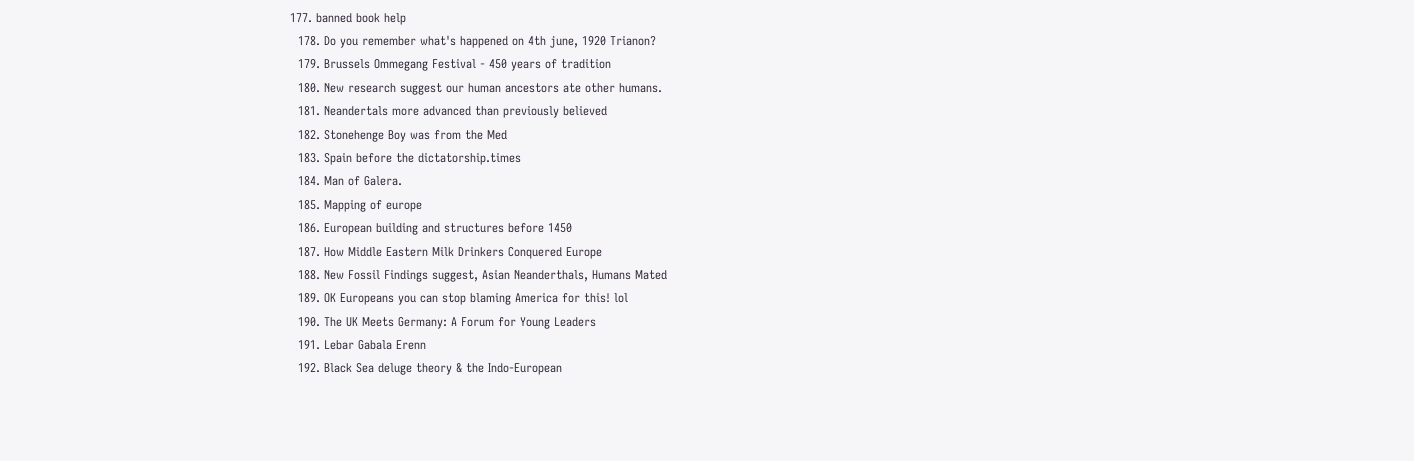177. banned book help
  178. Do you remember what's happened on 4th june, 1920 Trianon?
  179. Brussels Ommegang Festival - 450 years of tradition
  180. New research suggest our human ancestors ate other humans.
  181. Neandertals more advanced than previously believed
  182. Stonehenge Boy was from the Med
  183. Spain before the dictatorship.times
  184. Man of Galera.
  185. Mapping of europe
  186. European building and structures before 1450
  187. How Middle Eastern Milk Drinkers Conquered Europe
  188. New Fossil Findings suggest, Asian Neanderthals, Humans Mated
  189. OK Europeans you can stop blaming America for this! lol
  190. The UK Meets Germany: A Forum for Young Leaders
  191. Lebar Gabala Erenn
  192. Black Sea deluge theory & the Indo-European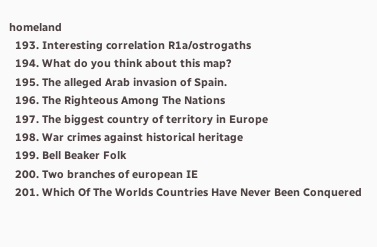homeland
  193. Interesting correlation R1a/ostrogaths
  194. What do you think about this map?
  195. The alleged Arab invasion of Spain.
  196. The Righteous Among The Nations
  197. The biggest country of territory in Europe
  198. War crimes against historical heritage
  199. Bell Beaker Folk
  200. Two branches of european IE
  201. Which Of The Worlds Countries Have Never Been Conquered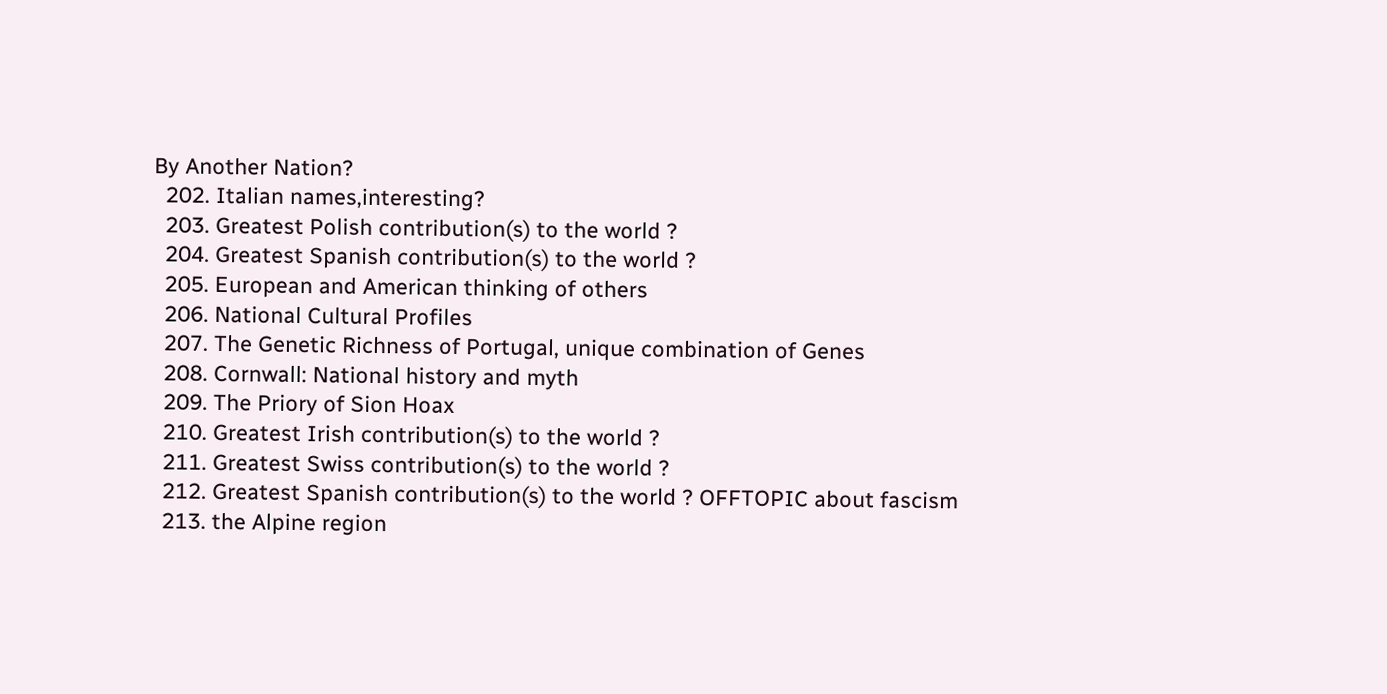By Another Nation?
  202. Italian names,interesting?
  203. Greatest Polish contribution(s) to the world ?
  204. Greatest Spanish contribution(s) to the world ?
  205. European and American thinking of others
  206. National Cultural Profiles
  207. The Genetic Richness of Portugal, unique combination of Genes
  208. Cornwall: National history and myth
  209. The Priory of Sion Hoax
  210. Greatest Irish contribution(s) to the world ?
  211. Greatest Swiss contribution(s) to the world ?
  212. Greatest Spanish contribution(s) to the world ? OFFTOPIC about fascism
  213. the Alpine region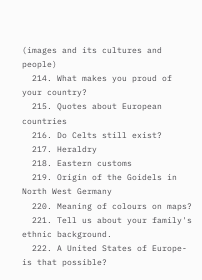(images and its cultures and people)
  214. What makes you proud of your country?
  215. Quotes about European countries
  216. Do Celts still exist?
  217. Heraldry
  218. Eastern customs
  219. Origin of the Goidels in North West Germany
  220. Meaning of colours on maps?
  221. Tell us about your family's ethnic background.
  222. A United States of Europe- is that possible?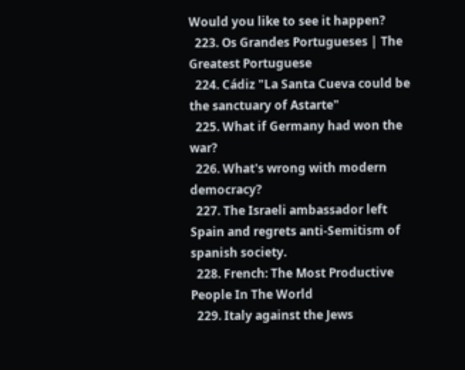Would you like to see it happen?
  223. Os Grandes Portugueses | The Greatest Portuguese
  224. Cádiz "La Santa Cueva could be the sanctuary of Astarte"
  225. What if Germany had won the war?
  226. What's wrong with modern democracy?
  227. The Israeli ambassador left Spain and regrets anti-Semitism of spanish society.
  228. French: The Most Productive People In The World
  229. Italy against the Jews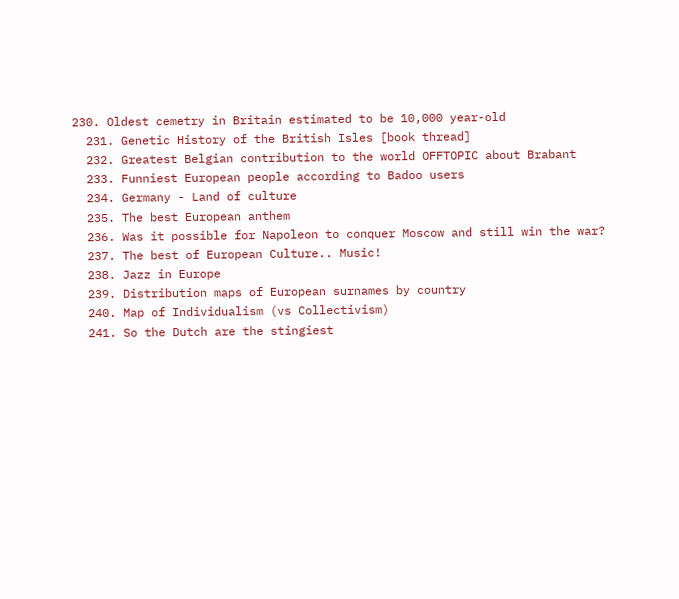230. Oldest cemetry in Britain estimated to be 10,000 year-old
  231. Genetic History of the British Isles [book thread]
  232. Greatest Belgian contribution to the world OFFTOPIC about Brabant
  233. Funniest European people according to Badoo users
  234. Germany - Land of culture
  235. The best European anthem
  236. Was it possible for Napoleon to conquer Moscow and still win the war?
  237. The best of European Culture.. Music!
  238. Jazz in Europe
  239. Distribution maps of European surnames by country
  240. Map of Individualism (vs Collectivism)
  241. So the Dutch are the stingiest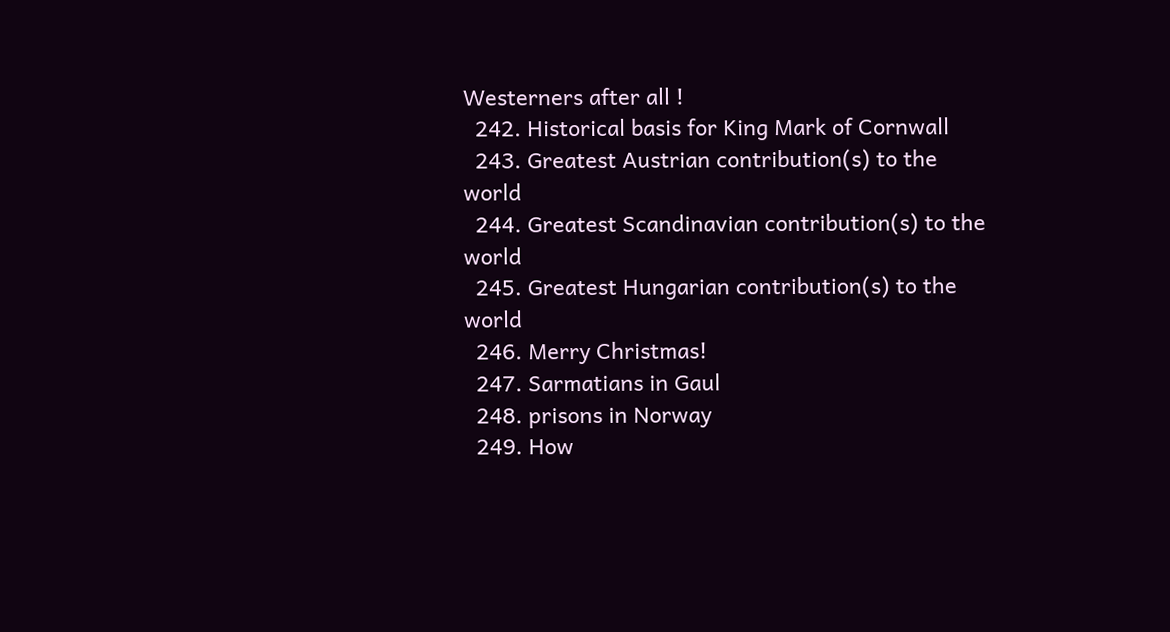Westerners after all !
  242. Historical basis for King Mark of Cornwall
  243. Greatest Austrian contribution(s) to the world
  244. Greatest Scandinavian contribution(s) to the world
  245. Greatest Hungarian contribution(s) to the world
  246. Merry Christmas!
  247. Sarmatians in Gaul
  248. prisons in Norway
  249. How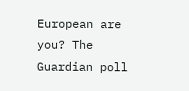European are you? The Guardian poll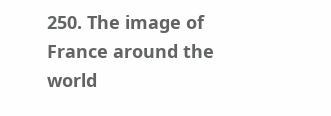250. The image of France around the world